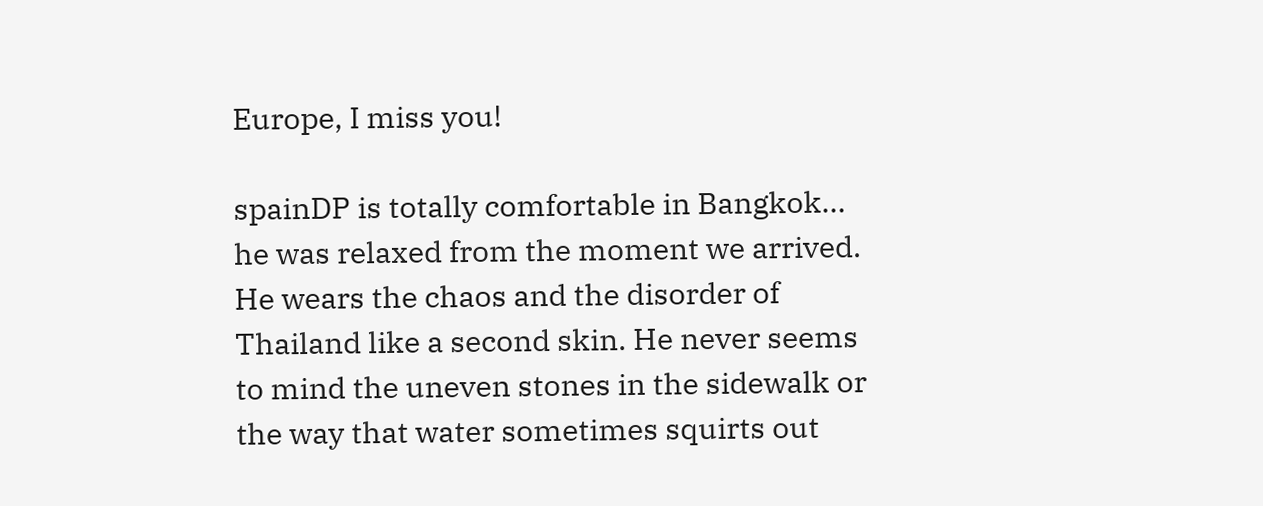Europe, I miss you!

spainDP is totally comfortable in Bangkok… he was relaxed from the moment we arrived. He wears the chaos and the disorder of Thailand like a second skin. He never seems to mind the uneven stones in the sidewalk or the way that water sometimes squirts out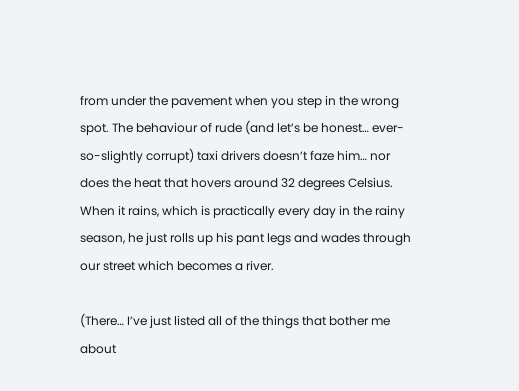from under the pavement when you step in the wrong spot. The behaviour of rude (and let’s be honest… ever-so-slightly corrupt) taxi drivers doesn’t faze him… nor does the heat that hovers around 32 degrees Celsius. When it rains, which is practically every day in the rainy season, he just rolls up his pant legs and wades through our street which becomes a river.

(There… I’ve just listed all of the things that bother me about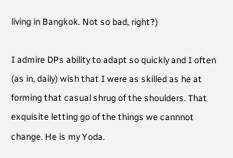living in Bangkok. Not so bad, right?)

I admire DPs ability to adapt so quickly and I often (as in, daily) wish that I were as skilled as he at forming that casual shrug of the shoulders. That exquisite letting go of the things we cannnot change. He is my Yoda.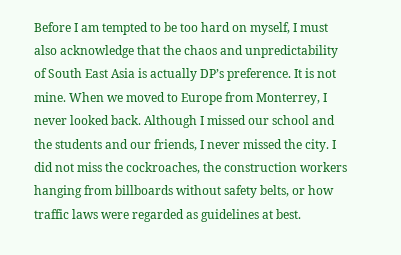Before I am tempted to be too hard on myself, I must also acknowledge that the chaos and unpredictability of South East Asia is actually DP’s preference. It is not mine. When we moved to Europe from Monterrey, I never looked back. Although I missed our school and the students and our friends, I never missed the city. I did not miss the cockroaches, the construction workers hanging from billboards without safety belts, or how traffic laws were regarded as guidelines at best.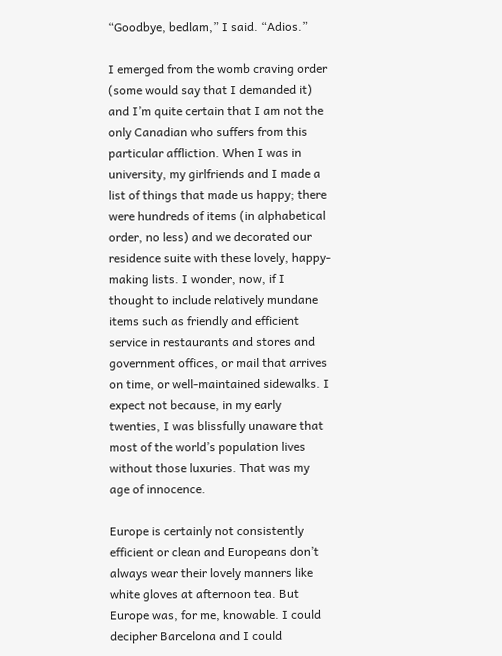“Goodbye, bedlam,” I said. “Adios.”

I emerged from the womb craving order (some would say that I demanded it) and I’m quite certain that I am not the only Canadian who suffers from this particular affliction. When I was in university, my girlfriends and I made a list of things that made us happy; there were hundreds of items (in alphabetical order, no less) and we decorated our residence suite with these lovely, happy-making lists. I wonder, now, if I thought to include relatively mundane items such as friendly and efficient service in restaurants and stores and government offices, or mail that arrives on time, or well-maintained sidewalks. I expect not because, in my early twenties, I was blissfully unaware that most of the world’s population lives without those luxuries. That was my age of innocence.

Europe is certainly not consistently efficient or clean and Europeans don’t always wear their lovely manners like white gloves at afternoon tea. But Europe was, for me, knowable. I could decipher Barcelona and I could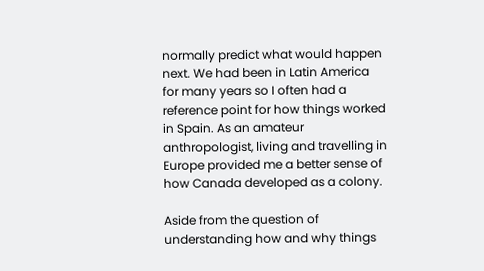normally predict what would happen next. We had been in Latin America for many years so I often had a reference point for how things worked in Spain. As an amateur anthropologist, living and travelling in Europe provided me a better sense of how Canada developed as a colony.

Aside from the question of understanding how and why things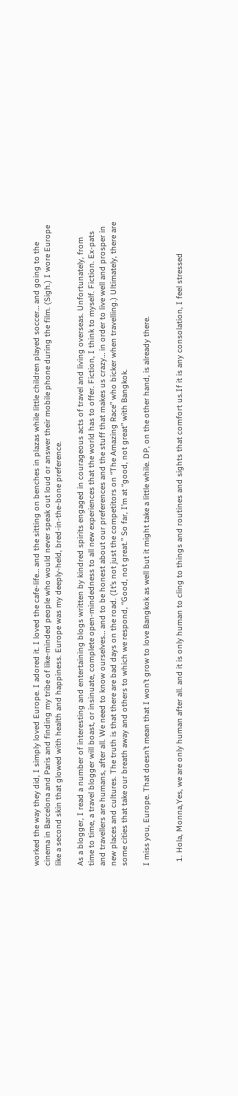worked the way they did, I simply loved Europe. I adored it. I loved the cafe-life… and the sitting on benches in plazas while little children played soccer… and going to the cinema in Barcelona and Paris and finding my tribe of like-minded people who would never speak out loud or answer their mobile phone during the film. (Sigh.) I wore Europe like a second skin that glowed with health and happiness. Europe was my deeply-held, bred-in-the-bone preference.

As a blogger, I read a number of interesting and entertaining blogs written by kindred spirits engaged in courageous acts of travel and living overseas. Unfortunately, from time to time, a travel blogger will boast, or insinuate, complete open-mindedness to all new experiences that the world has to offer. Fiction, I think to myself. Fiction. Ex-pats and travellers are humans, after all. We need to know ourselves… and to be honest about our preferences and the stuff that makes us crazy… in order to live well and prosper in new places and cultures. The truth is that there are bad days on the road. (It’s not just the competitors on “The Amazing Race” who bicker when travelling.) Ultimately, there are some cities that take our breath away and others to which we respond, “Good, not great.” So far, I’m at “good, not great” with Bangkok.

I miss you, Europe. That doesn’t mean that I won’t grow to love Bangkok as well but it might take a little while. DP, on the other hand, is already there.


  1. Hola, Monna,Yes, we are only human after all. and it is only human to cling to things and routines and sights that comfort us.If it is any consolation, I feel stressed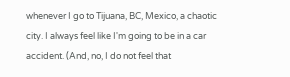whenever I go to Tijuana, BC, Mexico, a chaotic city. I always feel like I'm going to be in a car accident. (And, no, I do not feel that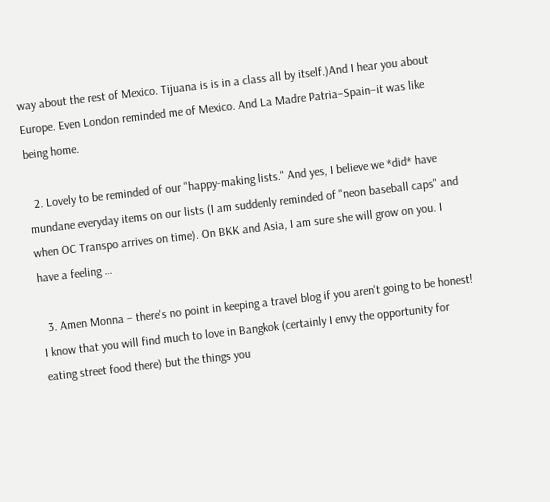way about the rest of Mexico. Tijuana is is in a class all by itself.)And I hear you about Europe. Even London reminded me of Mexico. And La Madre Patria–Spain–it was like being home.

  2. Lovely to be reminded of our "happy-making lists." And yes, I believe we *did* have mundane everyday items on our lists (I am suddenly reminded of "neon baseball caps" and when OC Transpo arrives on time). On BKK and Asia, I am sure she will grow on you. I have a feeling …

  3. Amen Monna – there's no point in keeping a travel blog if you aren't going to be honest! I know that you will find much to love in Bangkok (certainly I envy the opportunity for eating street food there) but the things you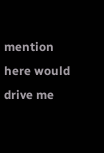mention here would drive me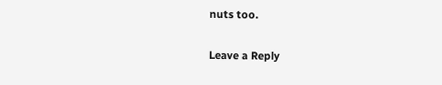nuts too.

Leave a Reply